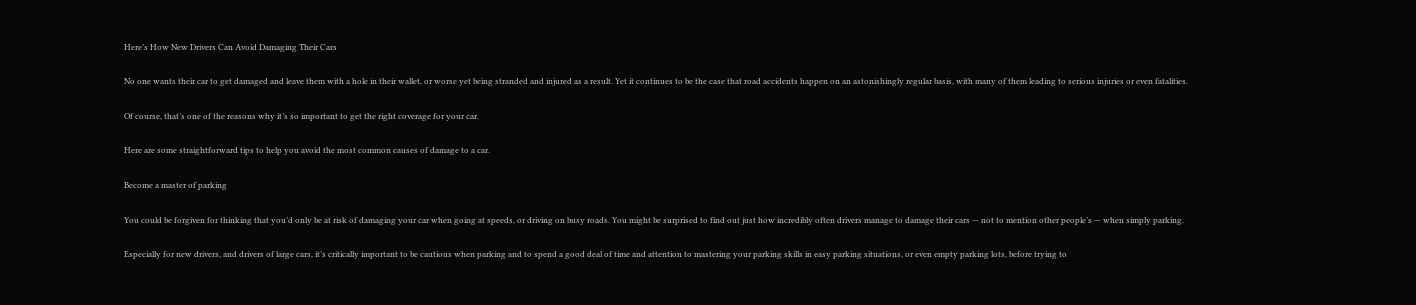Here’s How New Drivers Can Avoid Damaging Their Cars

No one wants their car to get damaged and leave them with a hole in their wallet, or worse yet being stranded and injured as a result. Yet it continues to be the case that road accidents happen on an astonishingly regular basis, with many of them leading to serious injuries or even fatalities.

Of course, that’s one of the reasons why it’s so important to get the right coverage for your car.

Here are some straightforward tips to help you avoid the most common causes of damage to a car.

Become a master of parking

You could be forgiven for thinking that you’d only be at risk of damaging your car when going at speeds, or driving on busy roads. You might be surprised to find out just how incredibly often drivers manage to damage their cars — not to mention other people’s — when simply parking.

Especially for new drivers, and drivers of large cars, it’s critically important to be cautious when parking and to spend a good deal of time and attention to mastering your parking skills in easy parking situations, or even empty parking lots, before trying to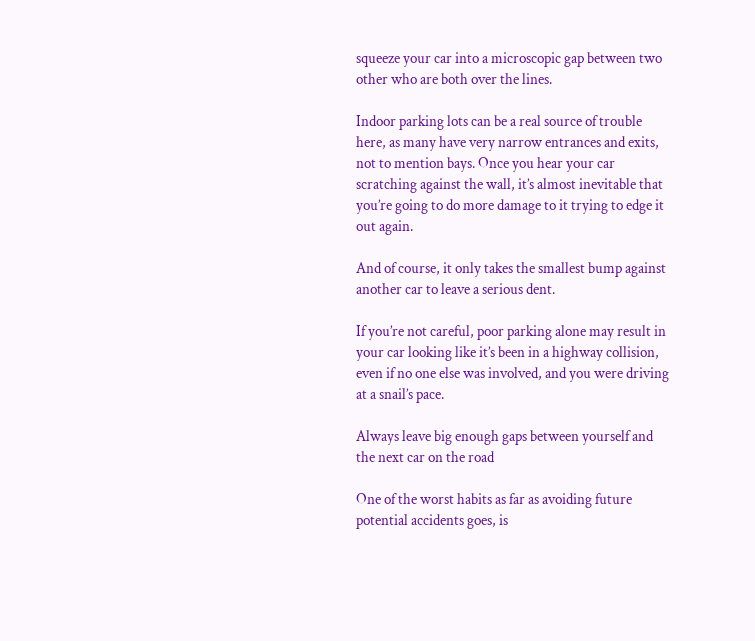squeeze your car into a microscopic gap between two other who are both over the lines.

Indoor parking lots can be a real source of trouble here, as many have very narrow entrances and exits, not to mention bays. Once you hear your car scratching against the wall, it’s almost inevitable that you’re going to do more damage to it trying to edge it out again.

And of course, it only takes the smallest bump against another car to leave a serious dent.

If you’re not careful, poor parking alone may result in your car looking like it’s been in a highway collision, even if no one else was involved, and you were driving at a snail’s pace.

Always leave big enough gaps between yourself and the next car on the road

One of the worst habits as far as avoiding future potential accidents goes, is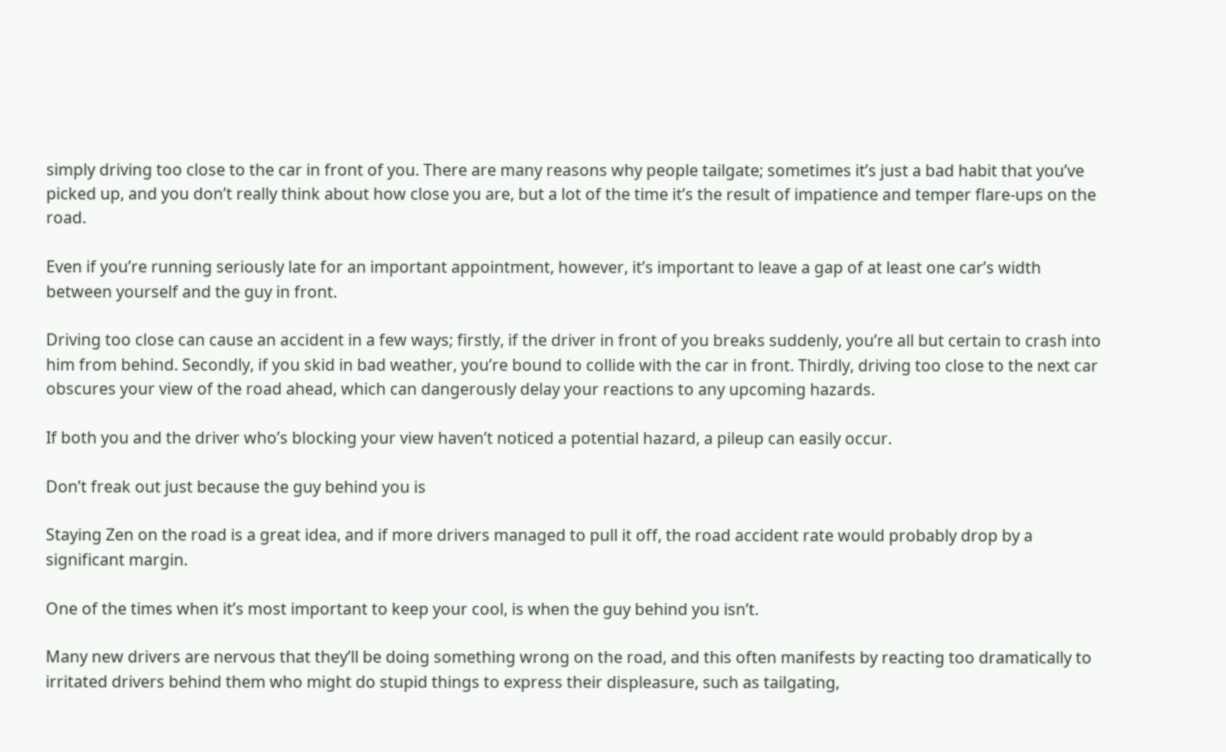simply driving too close to the car in front of you. There are many reasons why people tailgate; sometimes it’s just a bad habit that you’ve picked up, and you don’t really think about how close you are, but a lot of the time it’s the result of impatience and temper flare-ups on the road.

Even if you’re running seriously late for an important appointment, however, it’s important to leave a gap of at least one car’s width between yourself and the guy in front.

Driving too close can cause an accident in a few ways; firstly, if the driver in front of you breaks suddenly, you’re all but certain to crash into him from behind. Secondly, if you skid in bad weather, you’re bound to collide with the car in front. Thirdly, driving too close to the next car obscures your view of the road ahead, which can dangerously delay your reactions to any upcoming hazards.

If both you and the driver who’s blocking your view haven’t noticed a potential hazard, a pileup can easily occur.

Don’t freak out just because the guy behind you is

Staying Zen on the road is a great idea, and if more drivers managed to pull it off, the road accident rate would probably drop by a significant margin.

One of the times when it’s most important to keep your cool, is when the guy behind you isn’t.

Many new drivers are nervous that they’ll be doing something wrong on the road, and this often manifests by reacting too dramatically to irritated drivers behind them who might do stupid things to express their displeasure, such as tailgating,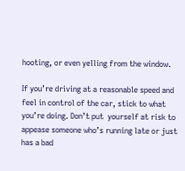hooting, or even yelling from the window.

If you’re driving at a reasonable speed and feel in control of the car, stick to what you’re doing. Don’t put  yourself at risk to appease someone who’s running late or just has a bad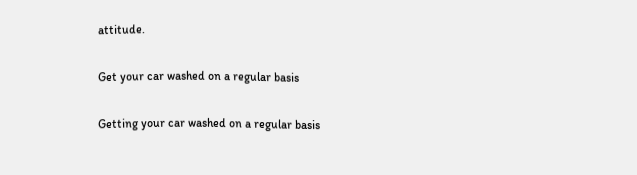attitude.

Get your car washed on a regular basis

Getting your car washed on a regular basis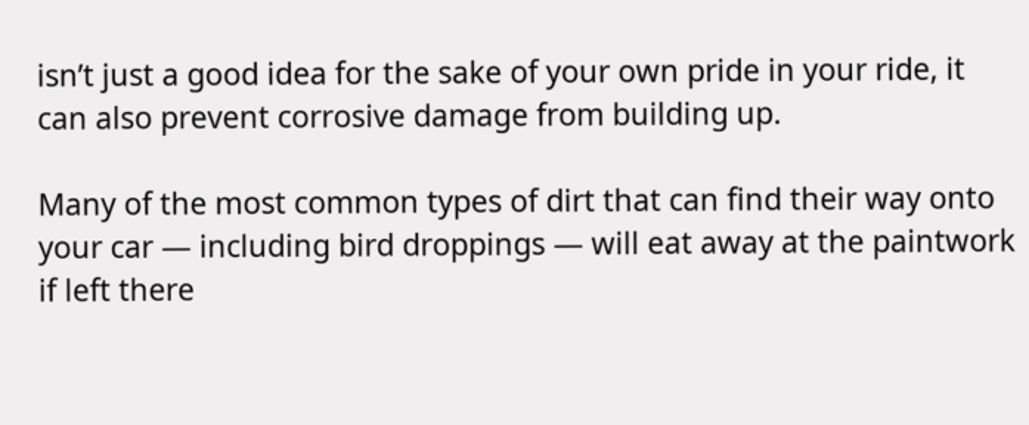isn’t just a good idea for the sake of your own pride in your ride, it can also prevent corrosive damage from building up.

Many of the most common types of dirt that can find their way onto your car — including bird droppings — will eat away at the paintwork if left there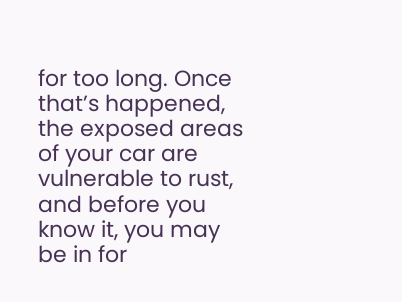for too long. Once that’s happened, the exposed areas of your car are vulnerable to rust, and before you know it, you may be in for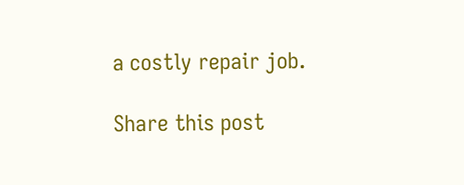a costly repair job.

Share this post